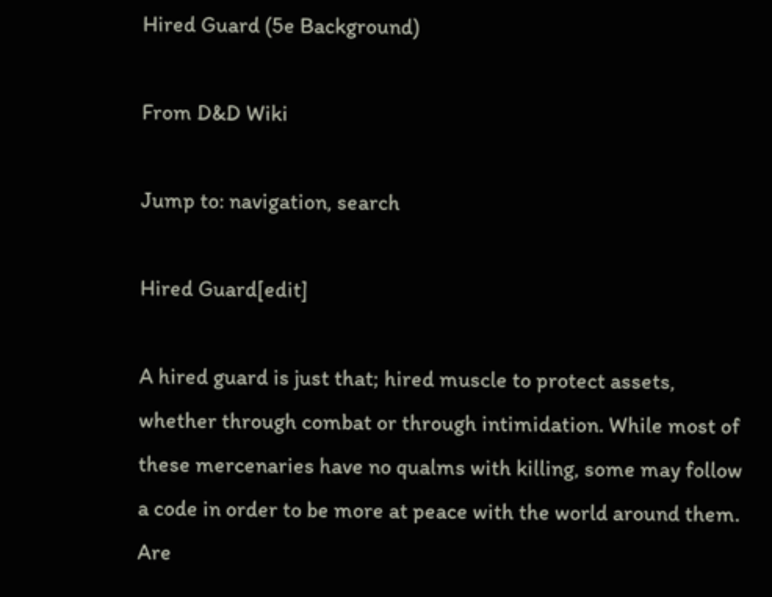Hired Guard (5e Background)

From D&D Wiki

Jump to: navigation, search

Hired Guard[edit]

A hired guard is just that; hired muscle to protect assets, whether through combat or through intimidation. While most of these mercenaries have no qualms with killing, some may follow a code in order to be more at peace with the world around them. Are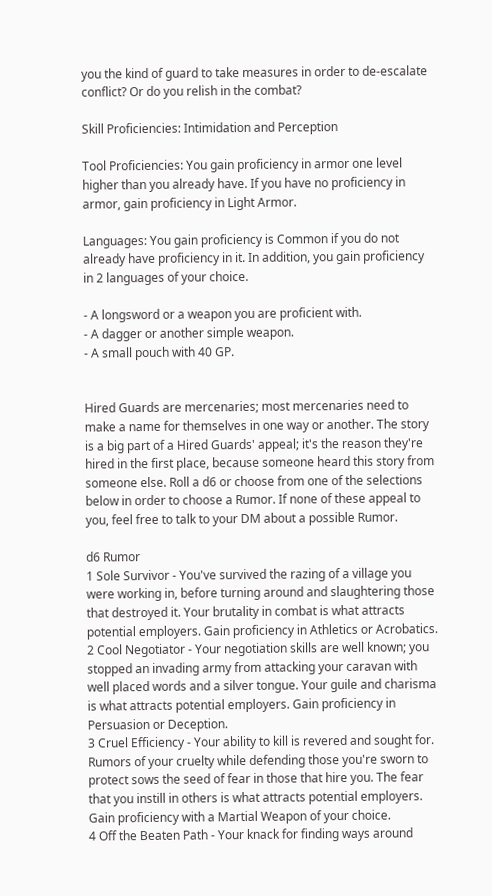you the kind of guard to take measures in order to de-escalate conflict? Or do you relish in the combat?

Skill Proficiencies: Intimidation and Perception

Tool Proficiencies: You gain proficiency in armor one level higher than you already have. If you have no proficiency in armor, gain proficiency in Light Armor.

Languages: You gain proficiency is Common if you do not already have proficiency in it. In addition, you gain proficiency in 2 languages of your choice.

- A longsword or a weapon you are proficient with.
- A dagger or another simple weapon.
- A small pouch with 40 GP.


Hired Guards are mercenaries; most mercenaries need to make a name for themselves in one way or another. The story is a big part of a Hired Guards' appeal; it's the reason they're hired in the first place, because someone heard this story from someone else. Roll a d6 or choose from one of the selections below in order to choose a Rumor. If none of these appeal to you, feel free to talk to your DM about a possible Rumor.

d6 Rumor
1 Sole Survivor - You've survived the razing of a village you were working in, before turning around and slaughtering those that destroyed it. Your brutality in combat is what attracts potential employers. Gain proficiency in Athletics or Acrobatics.
2 Cool Negotiator - Your negotiation skills are well known; you stopped an invading army from attacking your caravan with well placed words and a silver tongue. Your guile and charisma is what attracts potential employers. Gain proficiency in Persuasion or Deception.
3 Cruel Efficiency - Your ability to kill is revered and sought for. Rumors of your cruelty while defending those you're sworn to protect sows the seed of fear in those that hire you. The fear that you instill in others is what attracts potential employers. Gain proficiency with a Martial Weapon of your choice.
4 Off the Beaten Path - Your knack for finding ways around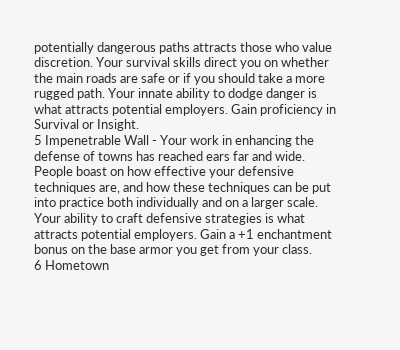potentially dangerous paths attracts those who value discretion. Your survival skills direct you on whether the main roads are safe or if you should take a more rugged path. Your innate ability to dodge danger is what attracts potential employers. Gain proficiency in Survival or Insight.
5 Impenetrable Wall - Your work in enhancing the defense of towns has reached ears far and wide. People boast on how effective your defensive techniques are, and how these techniques can be put into practice both individually and on a larger scale. Your ability to craft defensive strategies is what attracts potential employers. Gain a +1 enchantment bonus on the base armor you get from your class.
6 Hometown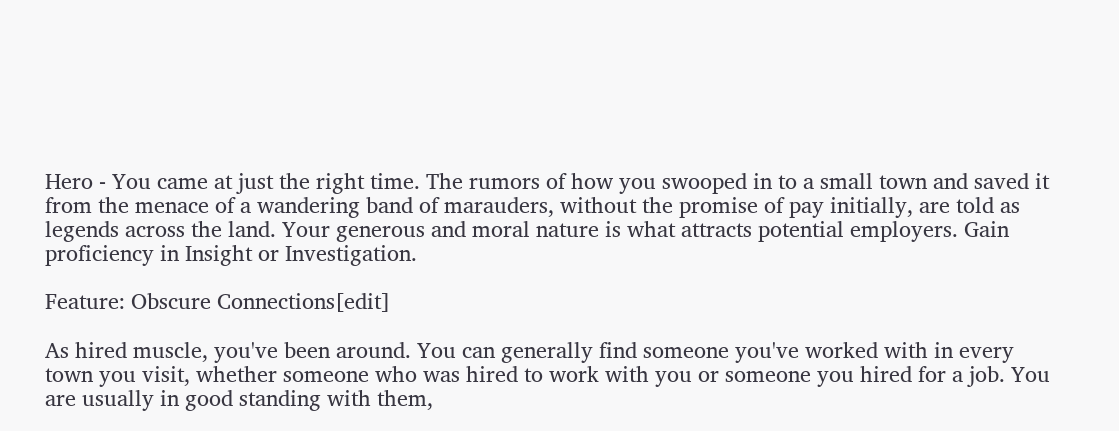Hero - You came at just the right time. The rumors of how you swooped in to a small town and saved it from the menace of a wandering band of marauders, without the promise of pay initially, are told as legends across the land. Your generous and moral nature is what attracts potential employers. Gain proficiency in Insight or Investigation.

Feature: Obscure Connections[edit]

As hired muscle, you've been around. You can generally find someone you've worked with in every town you visit, whether someone who was hired to work with you or someone you hired for a job. You are usually in good standing with them,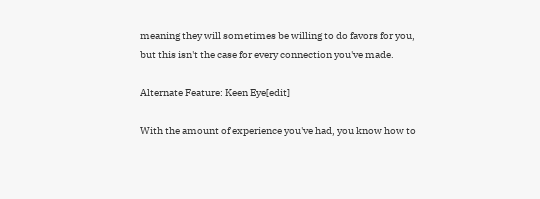meaning they will sometimes be willing to do favors for you, but this isn't the case for every connection you've made.

Alternate Feature: Keen Eye[edit]

With the amount of experience you've had, you know how to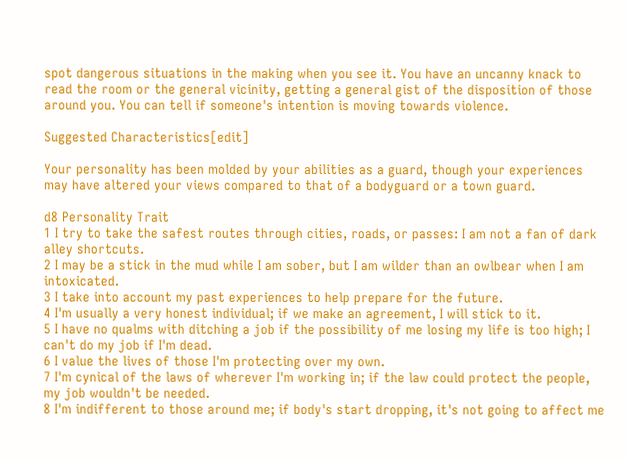spot dangerous situations in the making when you see it. You have an uncanny knack to read the room or the general vicinity, getting a general gist of the disposition of those around you. You can tell if someone's intention is moving towards violence.

Suggested Characteristics[edit]

Your personality has been molded by your abilities as a guard, though your experiences may have altered your views compared to that of a bodyguard or a town guard.

d8 Personality Trait
1 I try to take the safest routes through cities, roads, or passes: I am not a fan of dark alley shortcuts.
2 I may be a stick in the mud while I am sober, but I am wilder than an owlbear when I am intoxicated.
3 I take into account my past experiences to help prepare for the future.
4 I'm usually a very honest individual; if we make an agreement, I will stick to it.
5 I have no qualms with ditching a job if the possibility of me losing my life is too high; I can't do my job if I'm dead.
6 I value the lives of those I'm protecting over my own.
7 I'm cynical of the laws of wherever I'm working in; if the law could protect the people, my job wouldn't be needed.
8 I'm indifferent to those around me; if body's start dropping, it's not going to affect me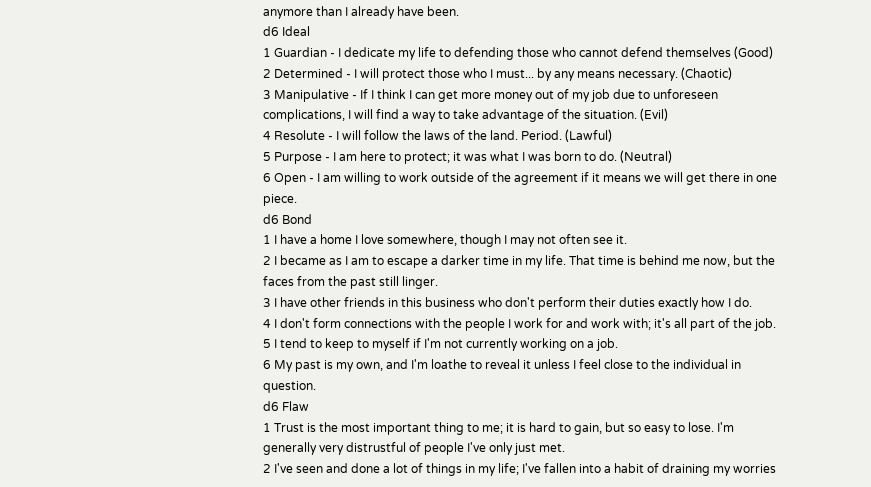anymore than I already have been.
d6 Ideal
1 Guardian - I dedicate my life to defending those who cannot defend themselves (Good)
2 Determined - I will protect those who I must... by any means necessary. (Chaotic)
3 Manipulative - If I think I can get more money out of my job due to unforeseen complications, I will find a way to take advantage of the situation. (Evil)
4 Resolute - I will follow the laws of the land. Period. (Lawful)
5 Purpose - I am here to protect; it was what I was born to do. (Neutral)
6 Open - I am willing to work outside of the agreement if it means we will get there in one piece.
d6 Bond
1 I have a home I love somewhere, though I may not often see it.
2 I became as I am to escape a darker time in my life. That time is behind me now, but the faces from the past still linger.
3 I have other friends in this business who don't perform their duties exactly how I do.
4 I don't form connections with the people I work for and work with; it's all part of the job.
5 I tend to keep to myself if I'm not currently working on a job.
6 My past is my own, and I'm loathe to reveal it unless I feel close to the individual in question.
d6 Flaw
1 Trust is the most important thing to me; it is hard to gain, but so easy to lose. I'm generally very distrustful of people I've only just met.
2 I've seen and done a lot of things in my life; I've fallen into a habit of draining my worries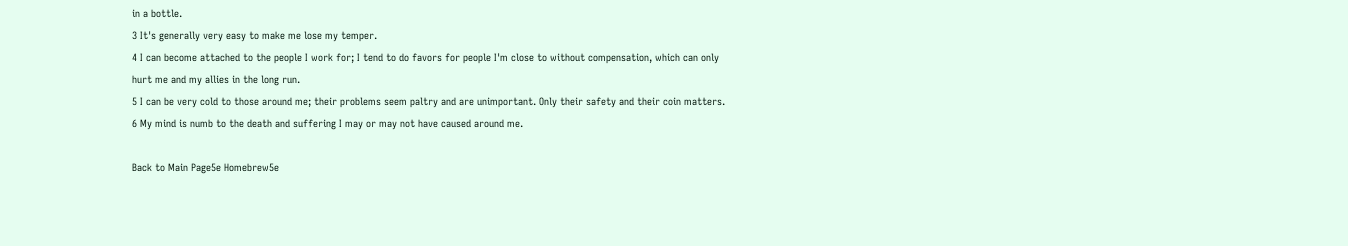in a bottle.
3 It's generally very easy to make me lose my temper.
4 I can become attached to the people I work for; I tend to do favors for people I'm close to without compensation, which can only hurt me and my allies in the long run.
5 I can be very cold to those around me; their problems seem paltry and are unimportant. Only their safety and their coin matters.
6 My mind is numb to the death and suffering I may or may not have caused around me.

Back to Main Page5e Homebrew5e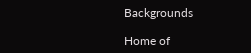Backgrounds

Home of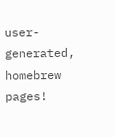user-generated,
homebrew pages!